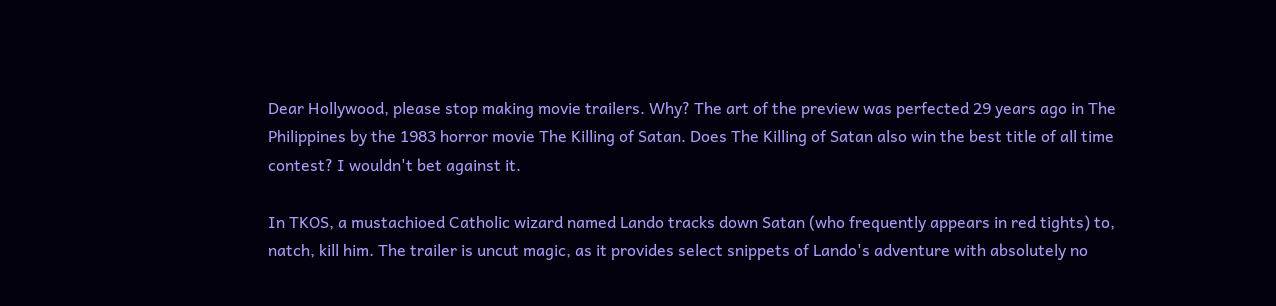Dear Hollywood, please stop making movie trailers. Why? The art of the preview was perfected 29 years ago in The Philippines by the 1983 horror movie The Killing of Satan. Does The Killing of Satan also win the best title of all time contest? I wouldn't bet against it.

In TKOS, a mustachioed Catholic wizard named Lando tracks down Satan (who frequently appears in red tights) to, natch, kill him. The trailer is uncut magic, as it provides select snippets of Lando's adventure with absolutely no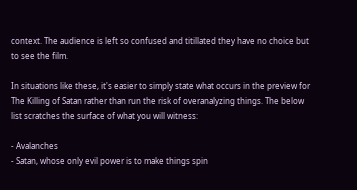context. The audience is left so confused and titillated they have no choice but to see the film.

In situations like these, it's easier to simply state what occurs in the preview for The Killing of Satan rather than run the risk of overanalyzing things. The below list scratches the surface of what you will witness:

- Avalanches
- Satan, whose only evil power is to make things spin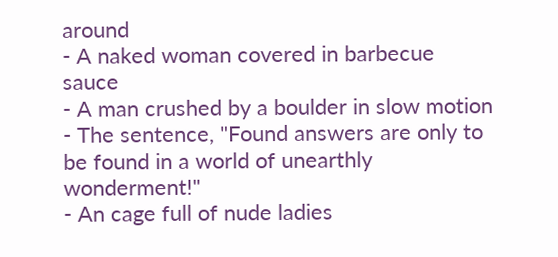around
- A naked woman covered in barbecue sauce
- A man crushed by a boulder in slow motion
- The sentence, "Found answers are only to be found in a world of unearthly wonderment!"
- An cage full of nude ladies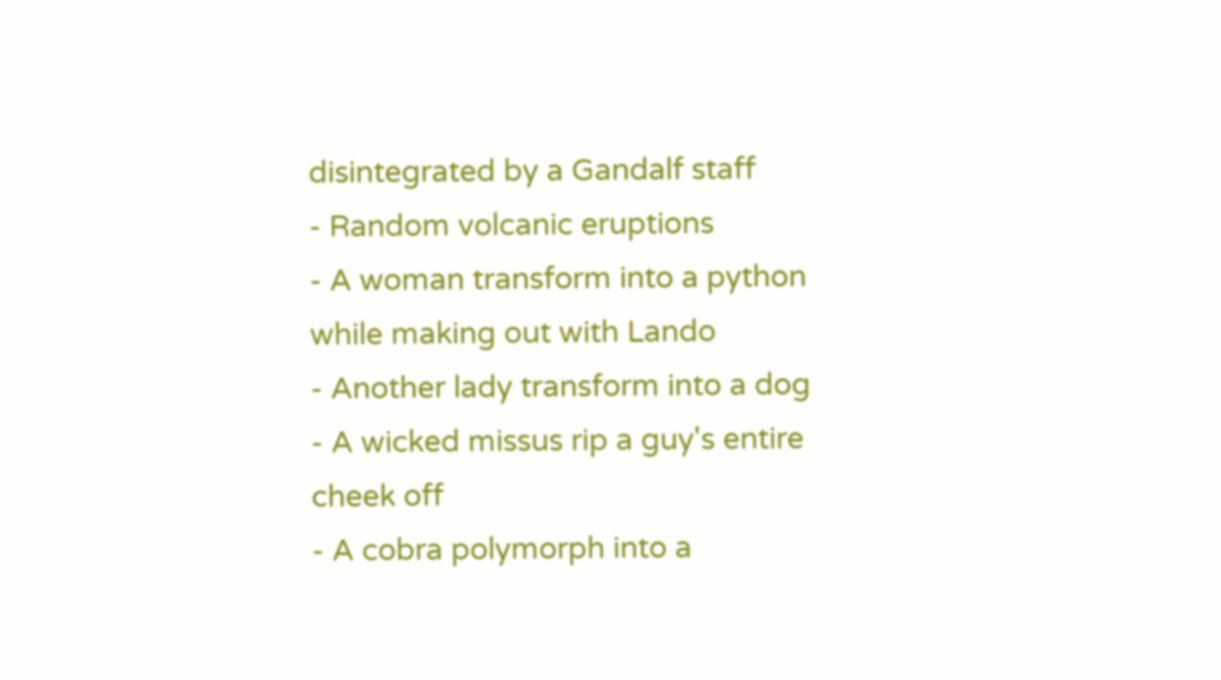disintegrated by a Gandalf staff
- Random volcanic eruptions
- A woman transform into a python while making out with Lando
- Another lady transform into a dog
- A wicked missus rip a guy's entire cheek off
- A cobra polymorph into a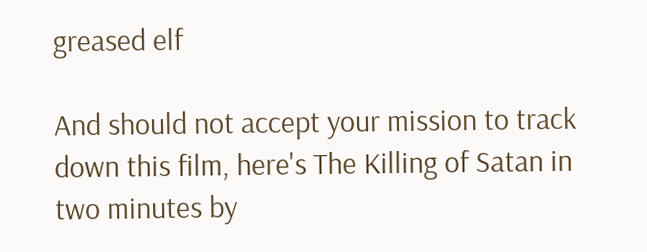greased elf

And should not accept your mission to track down this film, here's The Killing of Satan in two minutes by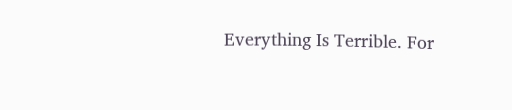Everything Is Terrible. For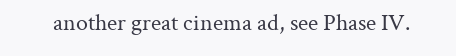another great cinema ad, see Phase IV.